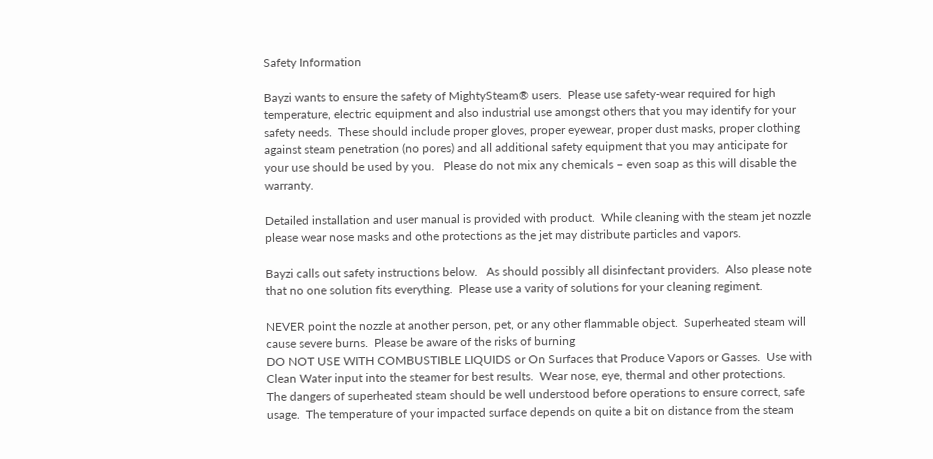Safety Information

Bayzi wants to ensure the safety of MightySteam® users.  Please use safety-wear required for high temperature, electric equipment and also industrial use amongst others that you may identify for your safety needs.  These should include proper gloves, proper eyewear, proper dust masks, proper clothing against steam penetration (no pores) and all additional safety equipment that you may anticipate for your use should be used by you.   Please do not mix any chemicals – even soap as this will disable the warranty.

Detailed installation and user manual is provided with product.  While cleaning with the steam jet nozzle please wear nose masks and othe protections as the jet may distribute particles and vapors.

Bayzi calls out safety instructions below.   As should possibly all disinfectant providers.  Also please note that no one solution fits everything.  Please use a varity of solutions for your cleaning regiment.

NEVER point the nozzle at another person, pet, or any other flammable object.  Superheated steam will cause severe burns.  Please be aware of the risks of burning
DO NOT USE WITH COMBUSTIBLE LIQUIDS or On Surfaces that Produce Vapors or Gasses.  Use with Clean Water input into the steamer for best results.  Wear nose, eye, thermal and other protections.
The dangers of superheated steam should be well understood before operations to ensure correct, safe usage.  The temperature of your impacted surface depends on quite a bit on distance from the steam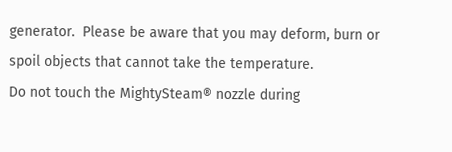generator.  Please be aware that you may deform, burn or spoil objects that cannot take the temperature.
Do not touch the MightySteam® nozzle during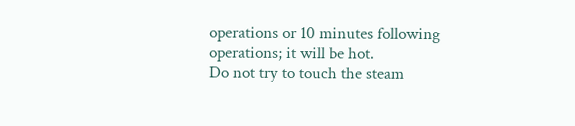operations or 10 minutes following operations; it will be hot.
Do not try to touch the steam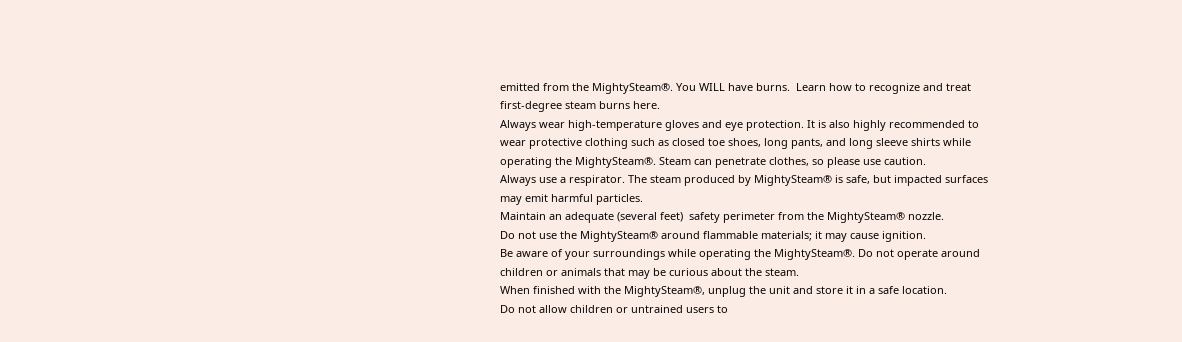emitted from the MightySteam®. You WILL have burns.  Learn how to recognize and treat first-degree steam burns here.
Always wear high-temperature gloves and eye protection. It is also highly recommended to wear protective clothing such as closed toe shoes, long pants, and long sleeve shirts while operating the MightySteam®. Steam can penetrate clothes, so please use caution.
Always use a respirator. The steam produced by MightySteam® is safe, but impacted surfaces may emit harmful particles.
Maintain an adequate (several feet)  safety perimeter from the MightySteam® nozzle.
Do not use the MightySteam® around flammable materials; it may cause ignition.
Be aware of your surroundings while operating the MightySteam®. Do not operate around children or animals that may be curious about the steam.
When finished with the MightySteam®, unplug the unit and store it in a safe location.
Do not allow children or untrained users to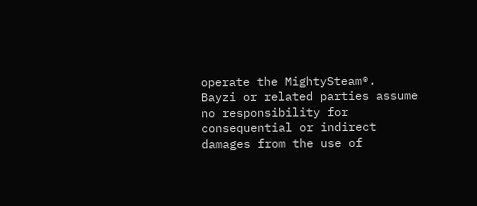operate the MightySteam®.
Bayzi or related parties assume no responsibility for consequential or indirect damages from the use of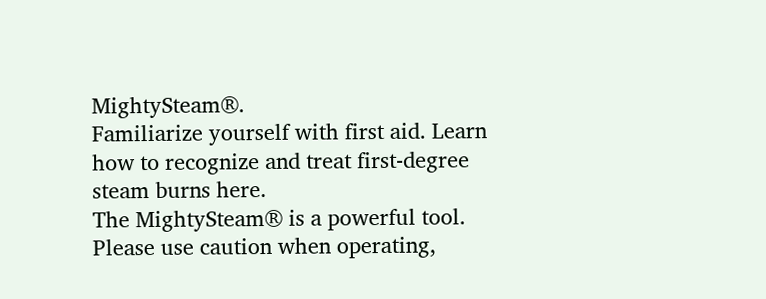MightySteam®.
Familiarize yourself with first aid. Learn how to recognize and treat first-degree steam burns here.
The MightySteam® is a powerful tool. Please use caution when operating,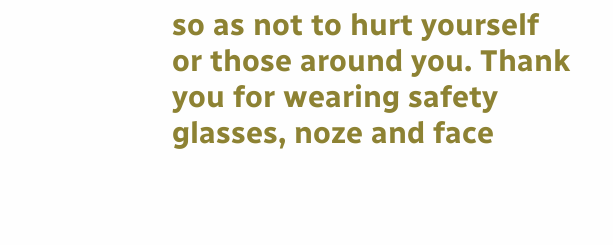so as not to hurt yourself or those around you. Thank you for wearing safety glasses, noze and face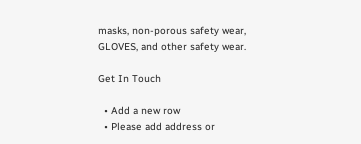masks, non-porous safety wear, GLOVES, and other safety wear.

Get In Touch

  • Add a new row
  • Please add address or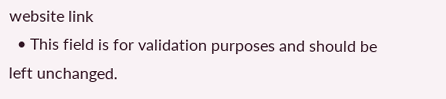website link
  • This field is for validation purposes and should be left unchanged.